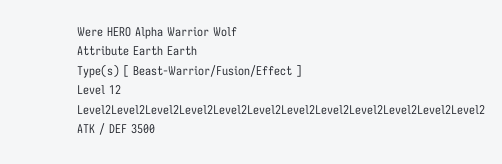Were HERO Alpha Warrior Wolf
Attribute Earth Earth
Type(s) [ Beast-Warrior/Fusion/Effect ]
Level 12 Level2Level2Level2Level2Level2Level2Level2Level2Level2Level2Level2Level2
ATK / DEF 3500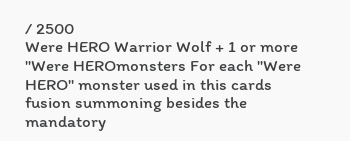/ 2500
Were HERO Warrior Wolf + 1 or more "Were HEROmonsters For each "Were HERO" monster used in this cards fusion summoning besides the mandatory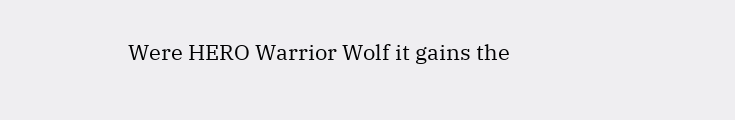Were HERO Warrior Wolf it gains the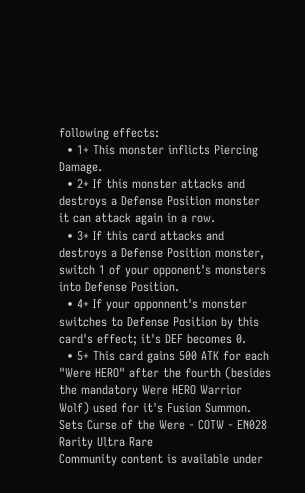following effects:
  • 1+ This monster inflicts Piercing Damage.
  • 2+ If this monster attacks and destroys a Defense Position monster it can attack again in a row.
  • 3+ If this card attacks and destroys a Defense Position monster, switch 1 of your opponent's monsters into Defense Position.
  • 4+ If your opponnent's monster switches to Defense Position by this card's effect; it's DEF becomes 0.
  • 5+ This card gains 500 ATK for each "Were HERO" after the fourth (besides the mandatory Were HERO Warrior Wolf) used for it's Fusion Summon.
Sets Curse of the Were - COTW - EN028
Rarity Ultra Rare
Community content is available under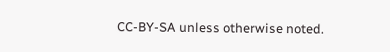CC-BY-SA unless otherwise noted.